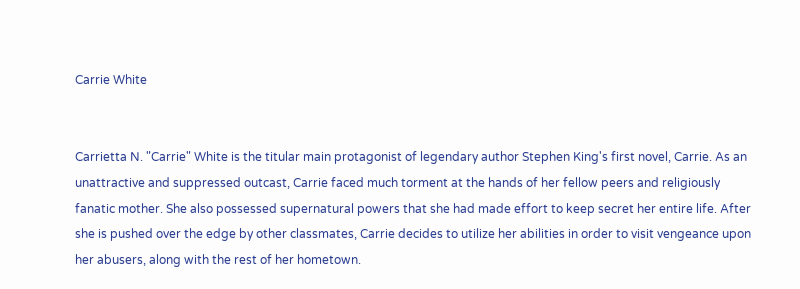Carrie White


Carrietta N. "Carrie" White is the titular main protagonist of legendary author Stephen King's first novel, Carrie. As an unattractive and suppressed outcast, Carrie faced much torment at the hands of her fellow peers and religiously fanatic mother. She also possessed supernatural powers that she had made effort to keep secret her entire life. After she is pushed over the edge by other classmates, Carrie decides to utilize her abilities in order to visit vengeance upon her abusers, along with the rest of her hometown.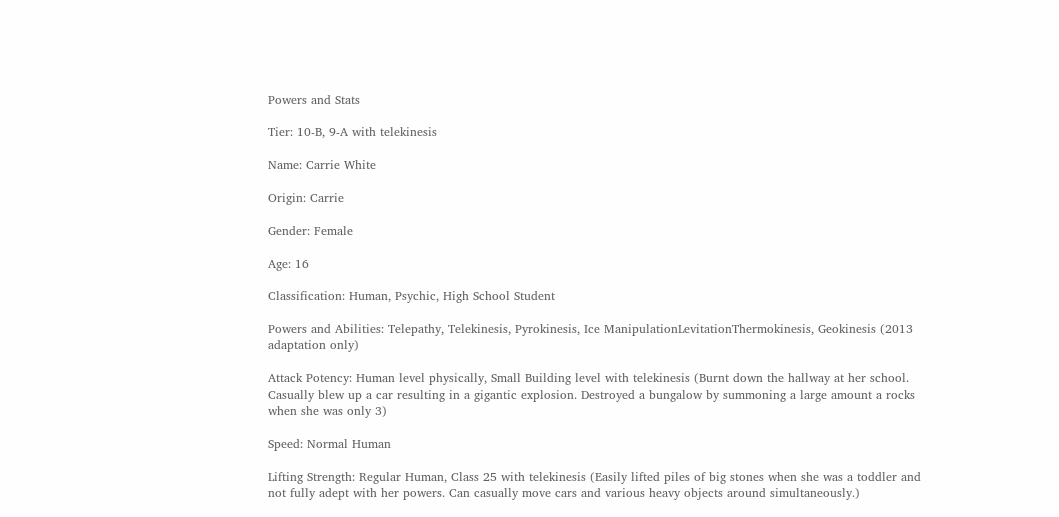Powers and Stats

Tier: 10-B, 9-A with telekinesis

Name: Carrie White

Origin: Carrie

Gender: Female

Age: 16

Classification: Human, Psychic, High School Student

Powers and Abilities: Telepathy, Telekinesis, Pyrokinesis, Ice ManipulationLevitationThermokinesis, Geokinesis (2013 adaptation only)

Attack Potency: Human level physically, Small Building level with telekinesis (Burnt down the hallway at her school. Casually blew up a car resulting in a gigantic explosion. Destroyed a bungalow by summoning a large amount a rocks when she was only 3)

Speed: Normal Human

Lifting Strength: Regular Human, Class 25 with telekinesis (Easily lifted piles of big stones when she was a toddler and not fully adept with her powers. Can casually move cars and various heavy objects around simultaneously.)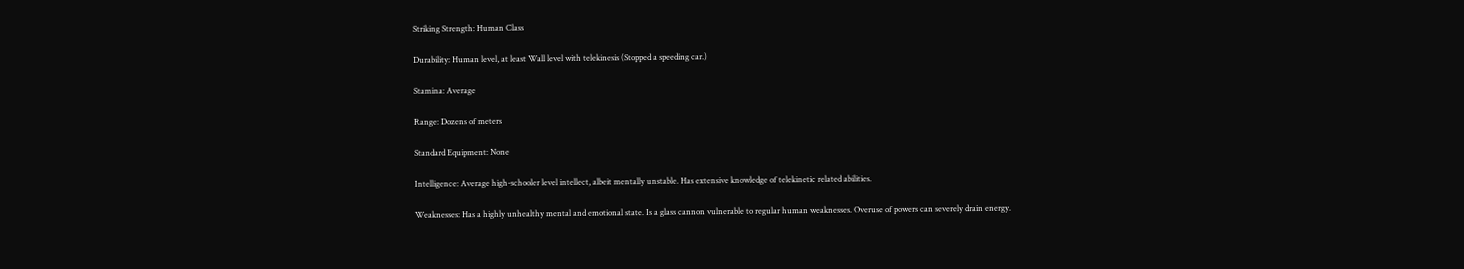Striking Strength: Human Class

Durability: Human level, at least Wall level with telekinesis (Stopped a speeding car.)

Stamina: Average

Range: Dozens of meters

Standard Equipment: None

Intelligence: Average high-schooler level intellect, albeit mentally unstable. Has extensive knowledge of telekinetic related abilities.

Weaknesses: Has a highly unhealthy mental and emotional state. Is a glass cannon vulnerable to regular human weaknesses. Overuse of powers can severely drain energy.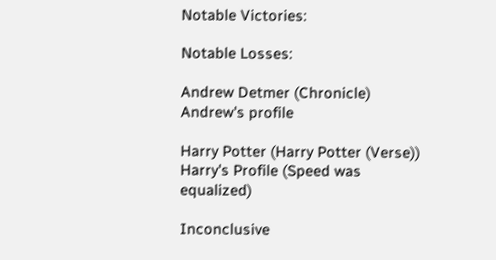Notable Victories:

Notable Losses:

Andrew Detmer (Chronicle) Andrew's profile

Harry Potter (Harry Potter (Verse)) Harry's Profile (Speed was equalized)

Inconclusive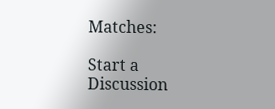Matches:

Start a Discussion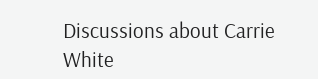Discussions about Carrie White